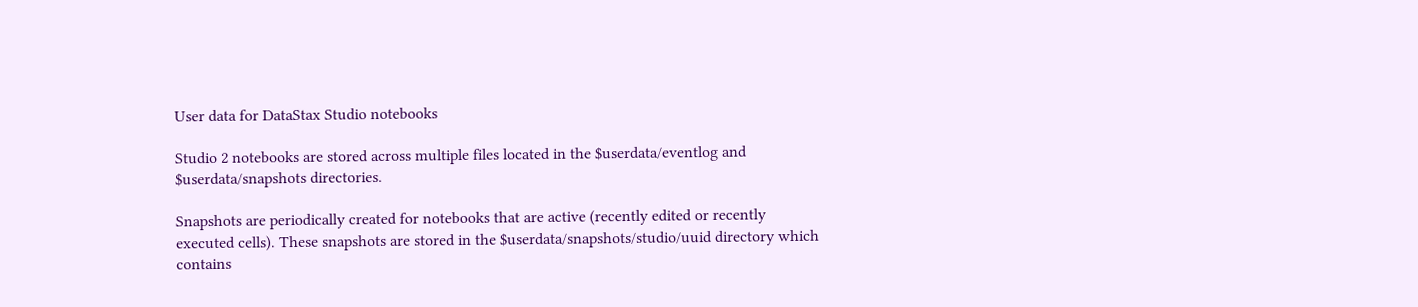User data for DataStax Studio notebooks

Studio 2 notebooks are stored across multiple files located in the $userdata/eventlog and $userdata/snapshots directories.

Snapshots are periodically created for notebooks that are active (recently edited or recently executed cells). These snapshots are stored in the $userdata/snapshots/studio/uuid directory which contains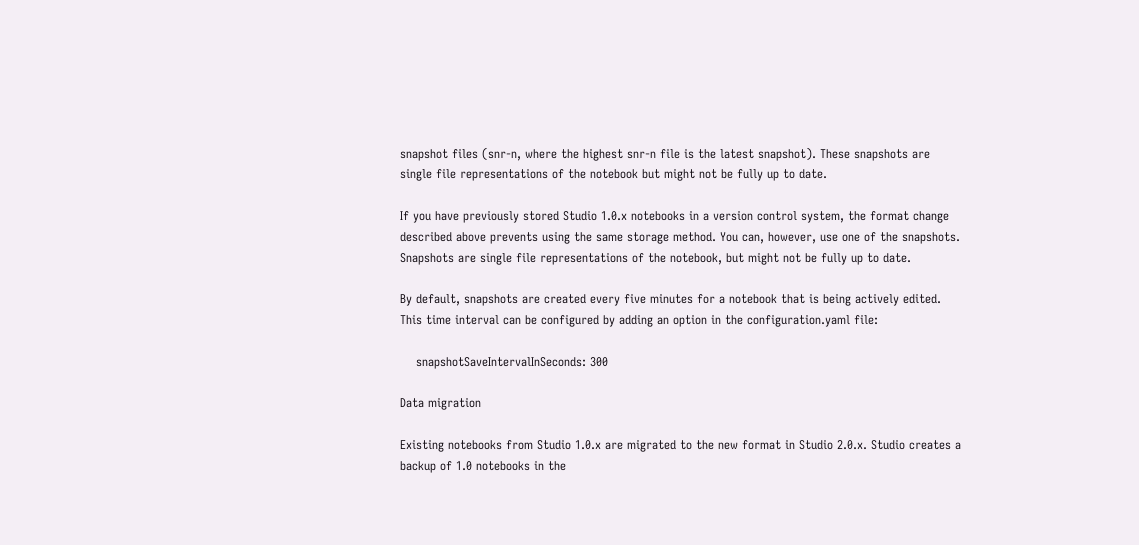snapshot files (snr-n, where the highest snr-n file is the latest snapshot). These snapshots are single file representations of the notebook but might not be fully up to date.

If you have previously stored Studio 1.0.x notebooks in a version control system, the format change described above prevents using the same storage method. You can, however, use one of the snapshots. Snapshots are single file representations of the notebook, but might not be fully up to date.

By default, snapshots are created every five minutes for a notebook that is being actively edited. This time interval can be configured by adding an option in the configuration.yaml file:

    snapshotSaveIntervalInSeconds: 300

Data migration

Existing notebooks from Studio 1.0.x are migrated to the new format in Studio 2.0.x. Studio creates a backup of 1.0 notebooks in the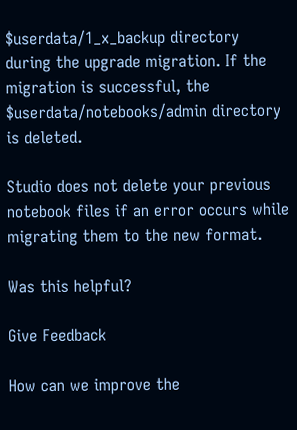$userdata/1_x_backup directory during the upgrade migration. If the migration is successful, the $userdata/notebooks/admin directory is deleted.

Studio does not delete your previous notebook files if an error occurs while migrating them to the new format.

Was this helpful?

Give Feedback

How can we improve the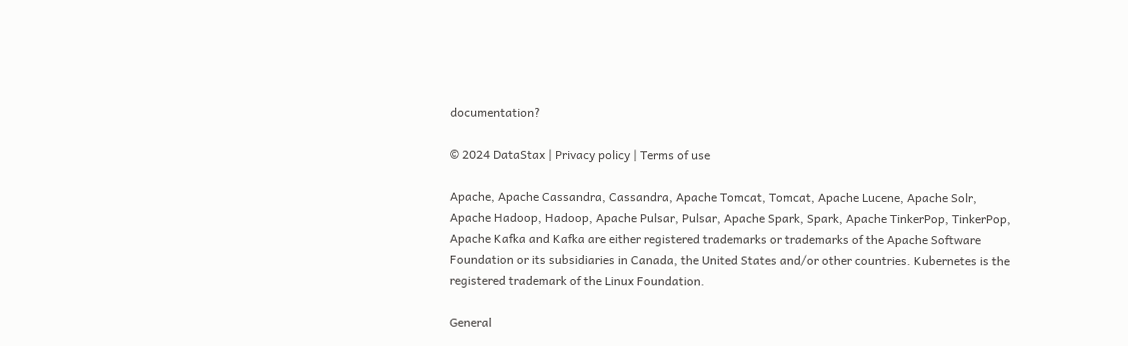documentation?

© 2024 DataStax | Privacy policy | Terms of use

Apache, Apache Cassandra, Cassandra, Apache Tomcat, Tomcat, Apache Lucene, Apache Solr, Apache Hadoop, Hadoop, Apache Pulsar, Pulsar, Apache Spark, Spark, Apache TinkerPop, TinkerPop, Apache Kafka and Kafka are either registered trademarks or trademarks of the Apache Software Foundation or its subsidiaries in Canada, the United States and/or other countries. Kubernetes is the registered trademark of the Linux Foundation.

General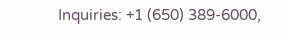Inquiries: +1 (650) 389-6000,